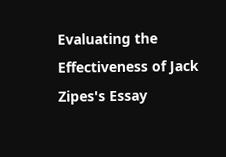Evaluating the Effectiveness of Jack Zipes's Essay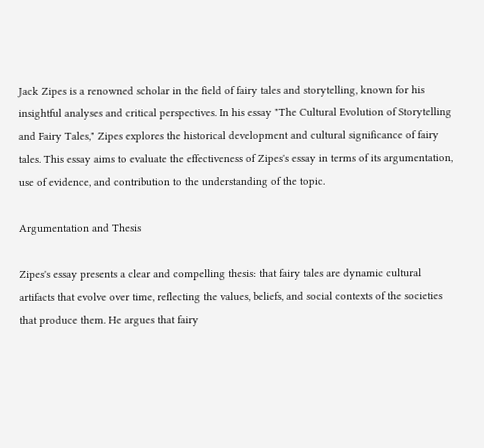Jack Zipes is a renowned scholar in the field of fairy tales and storytelling, known for his insightful analyses and critical perspectives. In his essay "The Cultural Evolution of Storytelling and Fairy Tales," Zipes explores the historical development and cultural significance of fairy tales. This essay aims to evaluate the effectiveness of Zipes's essay in terms of its argumentation, use of evidence, and contribution to the understanding of the topic.

Argumentation and Thesis

Zipes's essay presents a clear and compelling thesis: that fairy tales are dynamic cultural artifacts that evolve over time, reflecting the values, beliefs, and social contexts of the societies that produce them. He argues that fairy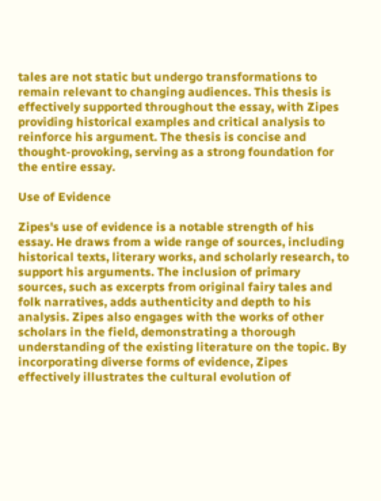tales are not static but undergo transformations to remain relevant to changing audiences. This thesis is effectively supported throughout the essay, with Zipes providing historical examples and critical analysis to reinforce his argument. The thesis is concise and thought-provoking, serving as a strong foundation for the entire essay.

Use of Evidence

Zipes's use of evidence is a notable strength of his essay. He draws from a wide range of sources, including historical texts, literary works, and scholarly research, to support his arguments. The inclusion of primary sources, such as excerpts from original fairy tales and folk narratives, adds authenticity and depth to his analysis. Zipes also engages with the works of other scholars in the field, demonstrating a thorough understanding of the existing literature on the topic. By incorporating diverse forms of evidence, Zipes effectively illustrates the cultural evolution of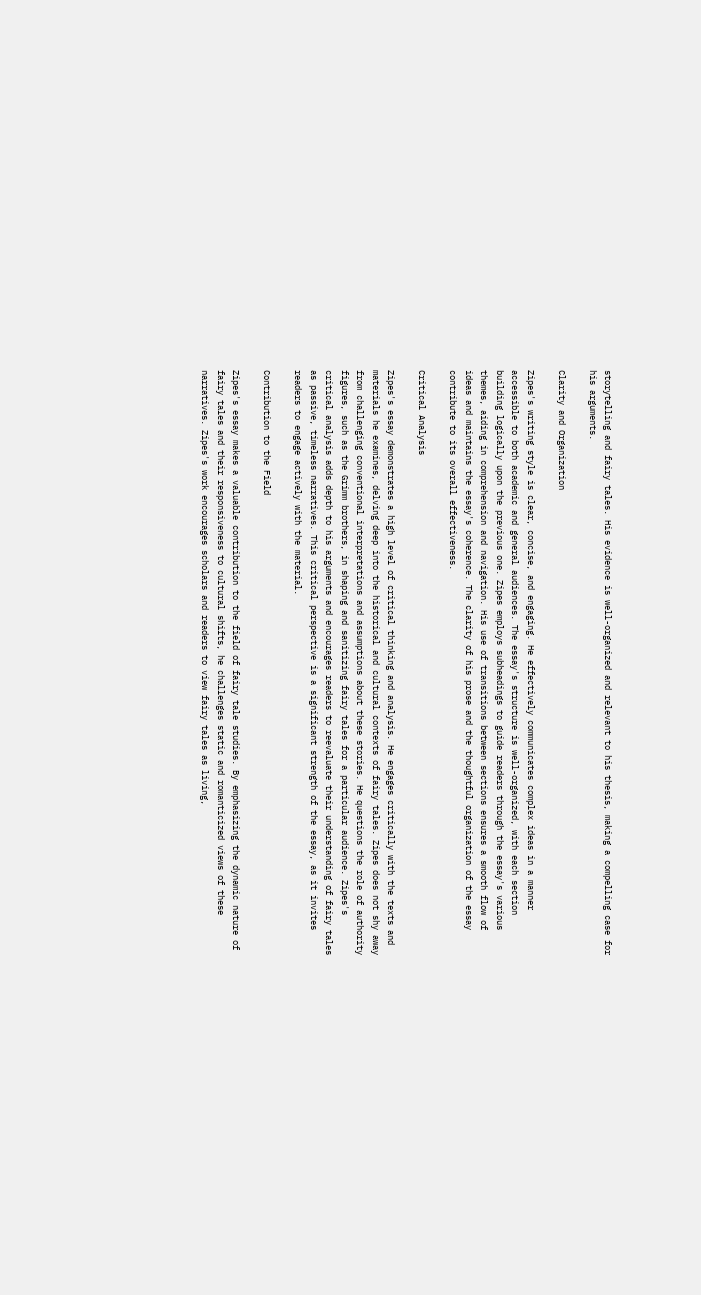storytelling and fairy tales. His evidence is well-organized and relevant to his thesis, making a compelling case for his arguments.

Clarity and Organization

Zipes's writing style is clear, concise, and engaging. He effectively communicates complex ideas in a manner accessible to both academic and general audiences. The essay's structure is well-organized, with each section building logically upon the previous one. Zipes employs subheadings to guide readers through the essay's various themes, aiding in comprehension and navigation. His use of transitions between sections ensures a smooth flow of ideas and maintains the essay's coherence. The clarity of his prose and the thoughtful organization of the essay contribute to its overall effectiveness.

Critical Analysis

Zipes's essay demonstrates a high level of critical thinking and analysis. He engages critically with the texts and materials he examines, delving deep into the historical and cultural contexts of fairy tales. Zipes does not shy away from challenging conventional interpretations and assumptions about these stories. He questions the role of authority figures, such as the Grimm brothers, in shaping and sanitizing fairy tales for a particular audience. Zipes's critical analysis adds depth to his arguments and encourages readers to reevaluate their understanding of fairy tales as passive, timeless narratives. This critical perspective is a significant strength of the essay, as it invites readers to engage actively with the material.

Contribution to the Field

Zipes's essay makes a valuable contribution to the field of fairy tale studies. By emphasizing the dynamic nature of fairy tales and their responsiveness to cultural shifts, he challenges static and romanticized views of these narratives. Zipes's work encourages scholars and readers to view fairy tales as living,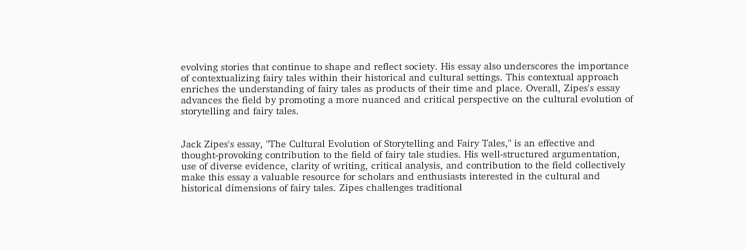evolving stories that continue to shape and reflect society. His essay also underscores the importance of contextualizing fairy tales within their historical and cultural settings. This contextual approach enriches the understanding of fairy tales as products of their time and place. Overall, Zipes's essay advances the field by promoting a more nuanced and critical perspective on the cultural evolution of storytelling and fairy tales.


Jack Zipes's essay, "The Cultural Evolution of Storytelling and Fairy Tales," is an effective and thought-provoking contribution to the field of fairy tale studies. His well-structured argumentation, use of diverse evidence, clarity of writing, critical analysis, and contribution to the field collectively make this essay a valuable resource for scholars and enthusiasts interested in the cultural and historical dimensions of fairy tales. Zipes challenges traditional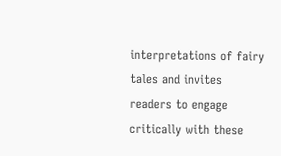interpretations of fairy tales and invites readers to engage critically with these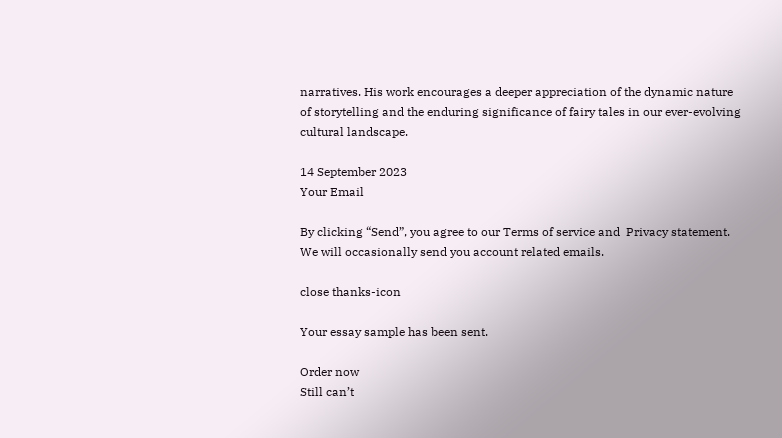narratives. His work encourages a deeper appreciation of the dynamic nature of storytelling and the enduring significance of fairy tales in our ever-evolving cultural landscape.

14 September 2023
Your Email

By clicking “Send”, you agree to our Terms of service and  Privacy statement. We will occasionally send you account related emails.

close thanks-icon

Your essay sample has been sent.

Order now
Still can’t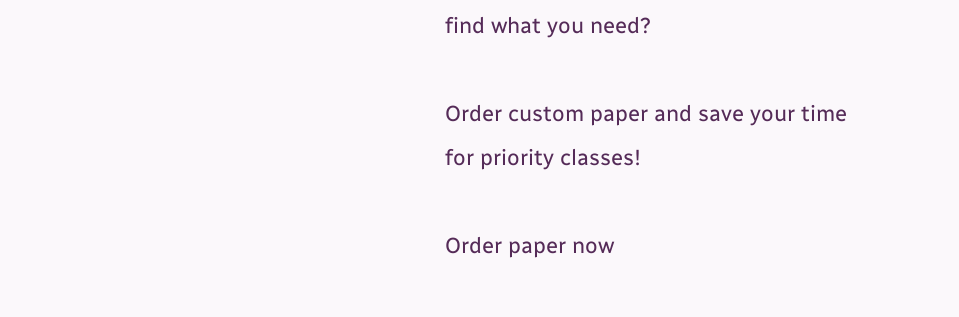find what you need?

Order custom paper and save your time
for priority classes!

Order paper now